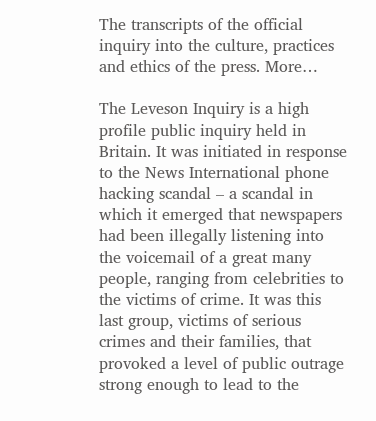The transcripts of the official inquiry into the culture, practices and ethics of the press. More…

The Leveson Inquiry is a high profile public inquiry held in Britain. It was initiated in response to the News International phone hacking scandal – a scandal in which it emerged that newspapers had been illegally listening into the voicemail of a great many people, ranging from celebrities to the victims of crime. It was this last group, victims of serious crimes and their families, that provoked a level of public outrage strong enough to lead to the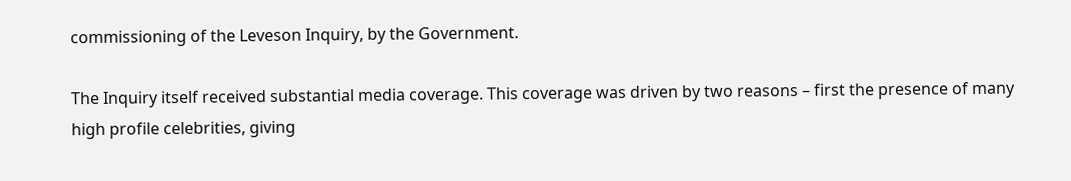commissioning of the Leveson Inquiry, by the Government.

The Inquiry itself received substantial media coverage. This coverage was driven by two reasons – first the presence of many high profile celebrities, giving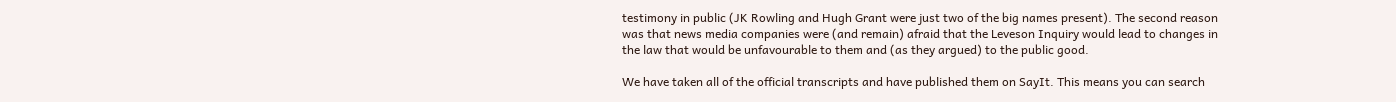testimony in public (JK Rowling and Hugh Grant were just two of the big names present). The second reason was that news media companies were (and remain) afraid that the Leveson Inquiry would lead to changes in the law that would be unfavourable to them and (as they argued) to the public good.

We have taken all of the official transcripts and have published them on SayIt. This means you can search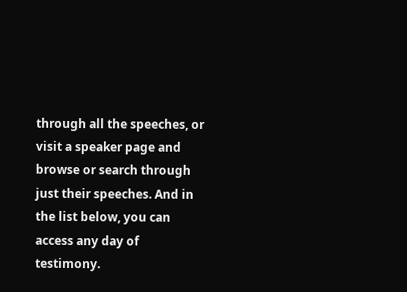through all the speeches, or visit a speaker page and browse or search through just their speeches. And in the list below, you can access any day of testimony.